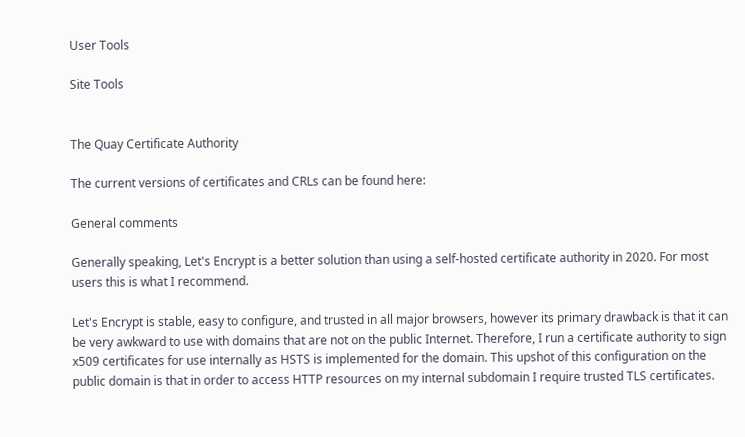User Tools

Site Tools


The Quay Certificate Authority

The current versions of certificates and CRLs can be found here:

General comments

Generally speaking, Let's Encrypt is a better solution than using a self-hosted certificate authority in 2020. For most users this is what I recommend.

Let's Encrypt is stable, easy to configure, and trusted in all major browsers, however its primary drawback is that it can be very awkward to use with domains that are not on the public Internet. Therefore, I run a certificate authority to sign x509 certificates for use internally as HSTS is implemented for the domain. This upshot of this configuration on the public domain is that in order to access HTTP resources on my internal subdomain I require trusted TLS certificates.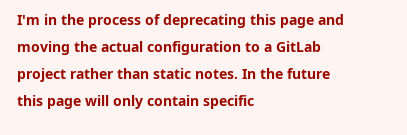I'm in the process of deprecating this page and moving the actual configuration to a GitLab project rather than static notes. In the future this page will only contain specific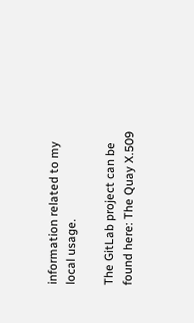information related to my local usage.

The GitLab project can be found here: The Quay X.509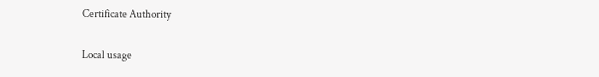Certificate Authority

Local usage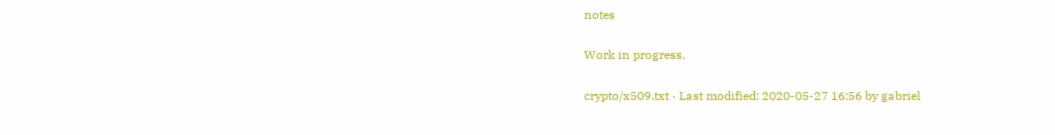notes

Work in progress.

crypto/x509.txt · Last modified: 2020-05-27 16:56 by gabriel